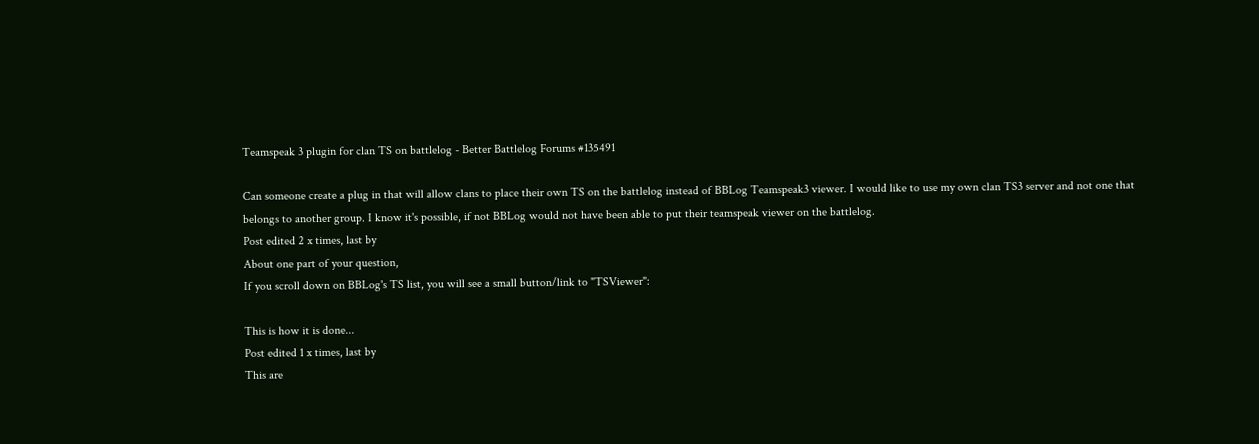Teamspeak 3 plugin for clan TS on battlelog - Better Battlelog Forums #135491

Can someone create a plug in that will allow clans to place their own TS on the battlelog instead of BBLog Teamspeak3 viewer. I would like to use my own clan TS3 server and not one that belongs to another group. I know it's possible, if not BBLog would not have been able to put their teamspeak viewer on the battlelog.
Post edited 2 x times, last by
About one part of your question,
If you scroll down on BBLog's TS list, you will see a small button/link to "TSViewer":

This is how it is done...
Post edited 1 x times, last by
This are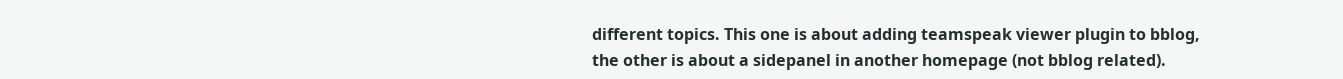different topics. This one is about adding teamspeak viewer plugin to bblog, the other is about a sidepanel in another homepage (not bblog related).